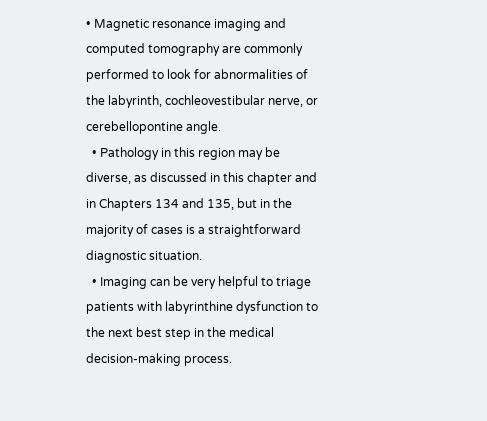• Magnetic resonance imaging and computed tomography are commonly performed to look for abnormalities of the labyrinth, cochleovestibular nerve, or cerebellopontine angle.
  • Pathology in this region may be diverse, as discussed in this chapter and in Chapters 134 and 135, but in the majority of cases is a straightforward diagnostic situation.
  • Imaging can be very helpful to triage patients with labyrinthine dysfunction to the next best step in the medical decision-making process.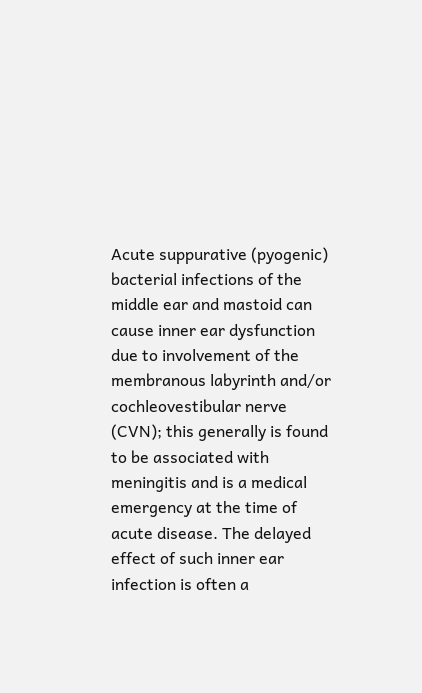Acute suppurative (pyogenic) bacterial infections of the middle ear and mastoid can cause inner ear dysfunction due to involvement of the membranous labyrinth and/or cochleovestibular nerve (CVN); this generally is found to be associated with meningitis and is a medical emergency at the time of acute disease. The delayed effect of such inner ear infection is often a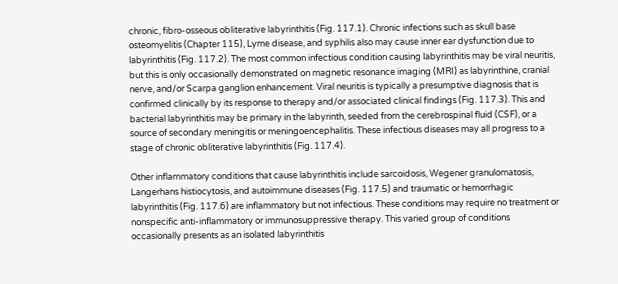chronic, fibro-osseous obliterative labyrinthitis (Fig. 117.1). Chronic infections such as skull base osteomyelitis (Chapter 115), Lyme disease, and syphilis also may cause inner ear dysfunction due to labyrinthitis (Fig. 117.2). The most common infectious condition causing labyrinthitis may be viral neuritis, but this is only occasionally demonstrated on magnetic resonance imaging (MRI) as labyrinthine, cranial nerve, and/or Scarpa ganglion enhancement. Viral neuritis is typically a presumptive diagnosis that is confirmed clinically by its response to therapy and/or associated clinical findings (Fig. 117.3). This and bacterial labyrinthitis may be primary in the labyrinth, seeded from the cerebrospinal fluid (CSF), or a source of secondary meningitis or meningoencephalitis. These infectious diseases may all progress to a stage of chronic obliterative labyrinthitis (Fig. 117.4).

Other inflammatory conditions that cause labyrinthitis include sarcoidosis, Wegener granulomatosis, Langerhans histiocytosis, and autoimmune diseases (Fig. 117.5) and traumatic or hemorrhagic labyrinthitis (Fig. 117.6) are inflammatory but not infectious. These conditions may require no treatment or nonspecific anti-inflammatory or immunosuppressive therapy. This varied group of conditions occasionally presents as an isolated labyrinthitis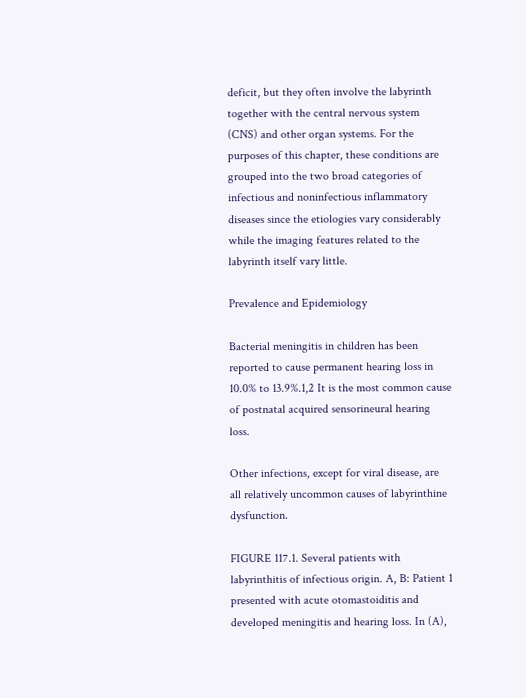deficit, but they often involve the labyrinth together with the central nervous system (CNS) and other organ systems. For the purposes of this chapter, these conditions are grouped into the two broad categories of infectious and noninfectious inflammatory diseases since the etiologies vary considerably while the imaging features related to the labyrinth itself vary little.

Prevalence and Epidemiology

Bacterial meningitis in children has been reported to cause permanent hearing loss in 10.0% to 13.9%.1,2 It is the most common cause of postnatal acquired sensorineural hearing loss.

Other infections, except for viral disease, are all relatively uncommon causes of labyrinthine dysfunction.

FIGURE 117.1. Several patients with labyrinthitis of infectious origin. A, B: Patient 1 presented with acute otomastoiditis and developed meningitis and hearing loss. In (A),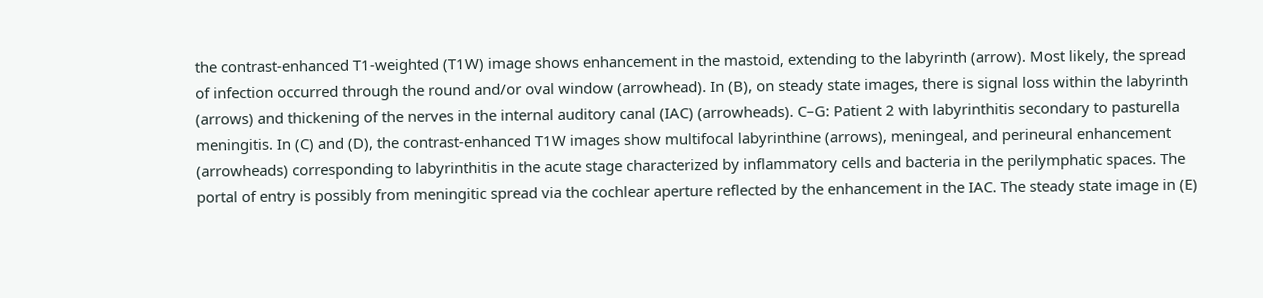the contrast-enhanced T1-weighted (T1W) image shows enhancement in the mastoid, extending to the labyrinth (arrow). Most likely, the spread of infection occurred through the round and/or oval window (arrowhead). In (B), on steady state images, there is signal loss within the labyrinth (arrows) and thickening of the nerves in the internal auditory canal (IAC) (arrowheads). C–G: Patient 2 with labyrinthitis secondary to pasturella meningitis. In (C) and (D), the contrast-enhanced T1W images show multifocal labyrinthine (arrows), meningeal, and perineural enhancement (arrowheads) corresponding to labyrinthitis in the acute stage characterized by inflammatory cells and bacteria in the perilymphatic spaces. The portal of entry is possibly from meningitic spread via the cochlear aperture reflected by the enhancement in the IAC. The steady state image in (E)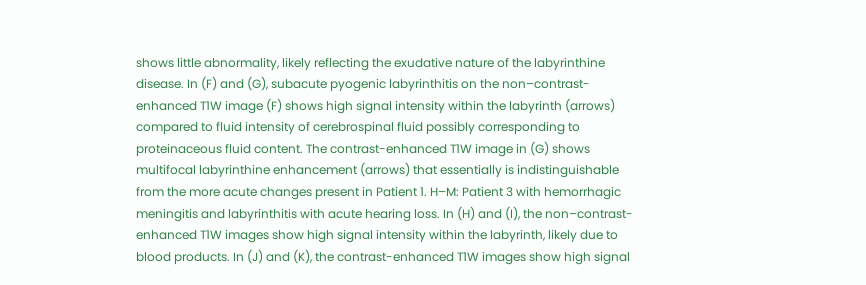shows little abnormality, likely reflecting the exudative nature of the labyrinthine disease. In (F) and (G), subacute pyogenic labyrinthitis on the non–contrast-enhanced T1W image (F) shows high signal intensity within the labyrinth (arrows) compared to fluid intensity of cerebrospinal fluid possibly corresponding to proteinaceous fluid content. The contrast-enhanced T1W image in (G) shows multifocal labyrinthine enhancement (arrows) that essentially is indistinguishable from the more acute changes present in Patient 1. H–M: Patient 3 with hemorrhagic meningitis and labyrinthitis with acute hearing loss. In (H) and (I), the non–contrast-enhanced T1W images show high signal intensity within the labyrinth, likely due to blood products. In (J) and (K), the contrast-enhanced T1W images show high signal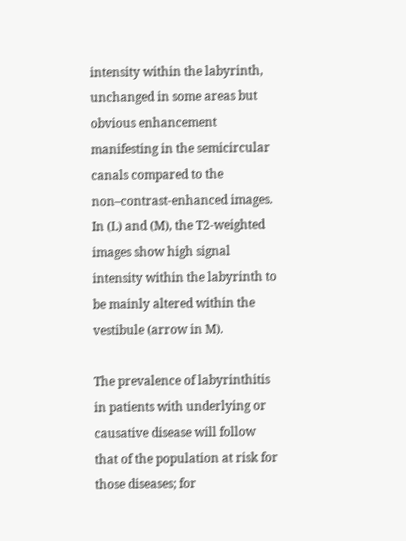intensity within the labyrinth, unchanged in some areas but obvious enhancement manifesting in the semicircular canals compared to the non–contrast-enhanced images. In (L) and (M), the T2-weighted images show high signal intensity within the labyrinth to be mainly altered within the vestibule (arrow in M).

The prevalence of labyrinthitis in patients with underlying or causative disease will follow that of the population at risk for those diseases; for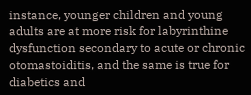instance, younger children and young adults are at more risk for labyrinthine dysfunction secondary to acute or chronic otomastoiditis, and the same is true for diabetics and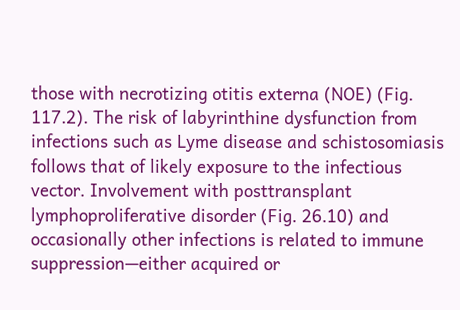those with necrotizing otitis externa (NOE) (Fig. 117.2). The risk of labyrinthine dysfunction from infections such as Lyme disease and schistosomiasis follows that of likely exposure to the infectious vector. Involvement with posttransplant lymphoproliferative disorder (Fig. 26.10) and occasionally other infections is related to immune suppression—either acquired or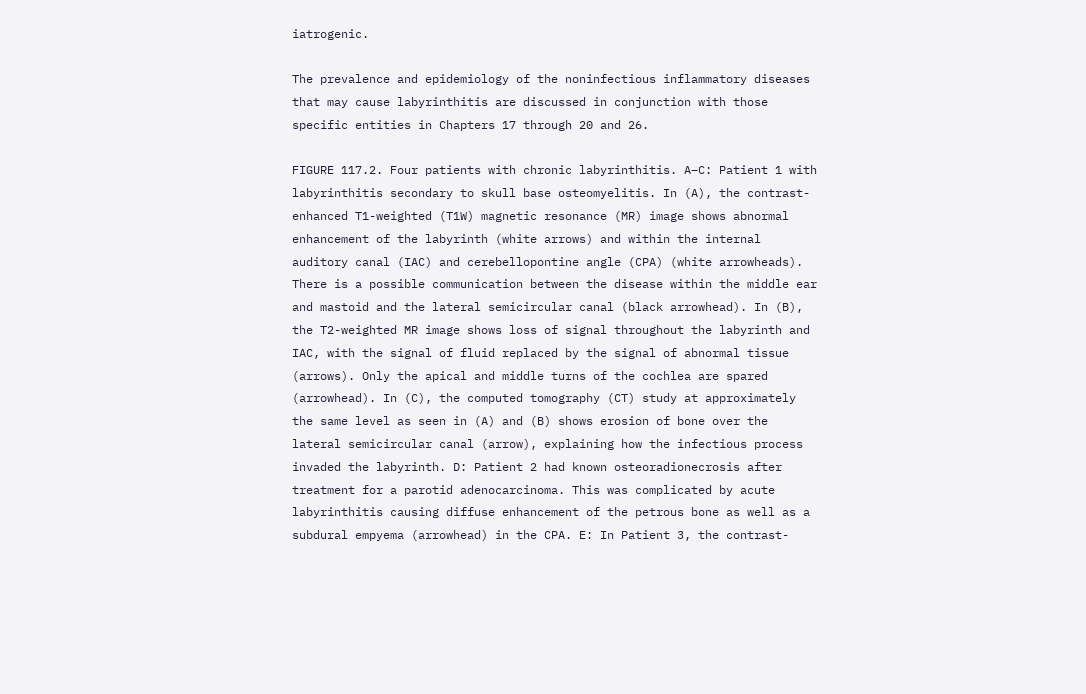iatrogenic.

The prevalence and epidemiology of the noninfectious inflammatory diseases that may cause labyrinthitis are discussed in conjunction with those specific entities in Chapters 17 through 20 and 26.

FIGURE 117.2. Four patients with chronic labyrinthitis. A–C: Patient 1 with labyrinthitis secondary to skull base osteomyelitis. In (A), the contrast-enhanced T1-weighted (T1W) magnetic resonance (MR) image shows abnormal enhancement of the labyrinth (white arrows) and within the internal auditory canal (IAC) and cerebellopontine angle (CPA) (white arrowheads). There is a possible communication between the disease within the middle ear and mastoid and the lateral semicircular canal (black arrowhead). In (B), the T2-weighted MR image shows loss of signal throughout the labyrinth and IAC, with the signal of fluid replaced by the signal of abnormal tissue (arrows). Only the apical and middle turns of the cochlea are spared (arrowhead). In (C), the computed tomography (CT) study at approximately the same level as seen in (A) and (B) shows erosion of bone over the lateral semicircular canal (arrow), explaining how the infectious process invaded the labyrinth. D: Patient 2 had known osteoradionecrosis after treatment for a parotid adenocarcinoma. This was complicated by acute labyrinthitis causing diffuse enhancement of the petrous bone as well as a subdural empyema (arrowhead) in the CPA. E: In Patient 3, the contrast-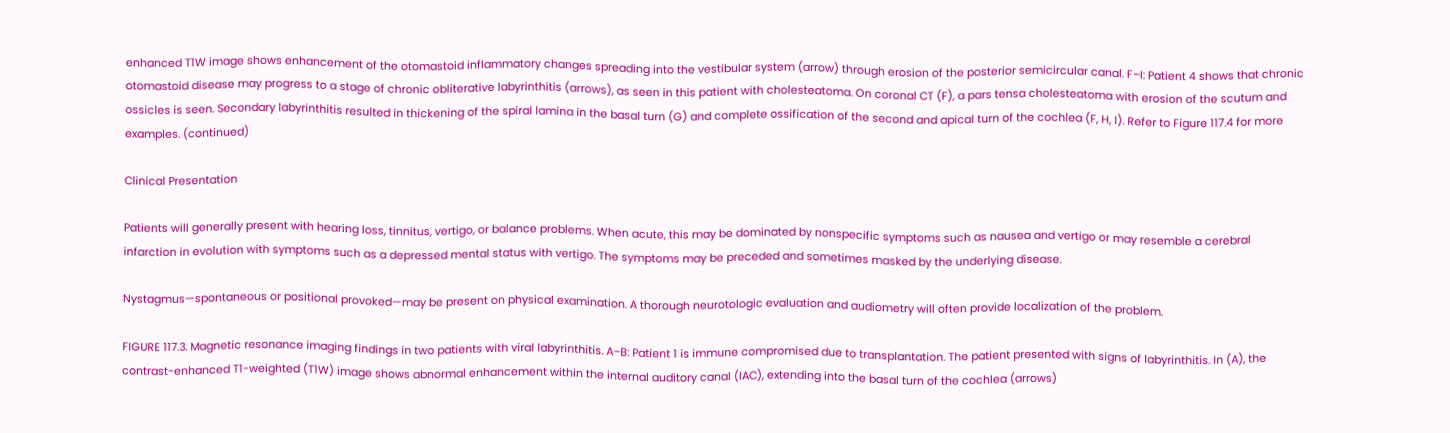enhanced T1W image shows enhancement of the otomastoid inflammatory changes spreading into the vestibular system (arrow) through erosion of the posterior semicircular canal. F–I: Patient 4 shows that chronic otomastoid disease may progress to a stage of chronic obliterative labyrinthitis (arrows), as seen in this patient with cholesteatoma. On coronal CT (F), a pars tensa cholesteatoma with erosion of the scutum and ossicles is seen. Secondary labyrinthitis resulted in thickening of the spiral lamina in the basal turn (G) and complete ossification of the second and apical turn of the cochlea (F, H, I). Refer to Figure 117.4 for more examples. (continued)

Clinical Presentation

Patients will generally present with hearing loss, tinnitus, vertigo, or balance problems. When acute, this may be dominated by nonspecific symptoms such as nausea and vertigo or may resemble a cerebral infarction in evolution with symptoms such as a depressed mental status with vertigo. The symptoms may be preceded and sometimes masked by the underlying disease.

Nystagmus—spontaneous or positional provoked—may be present on physical examination. A thorough neurotologic evaluation and audiometry will often provide localization of the problem.

FIGURE 117.3. Magnetic resonance imaging findings in two patients with viral labyrinthitis. A–B: Patient 1 is immune compromised due to transplantation. The patient presented with signs of labyrinthitis. In (A), the contrast-enhanced T1-weighted (T1W) image shows abnormal enhancement within the internal auditory canal (IAC), extending into the basal turn of the cochlea (arrows)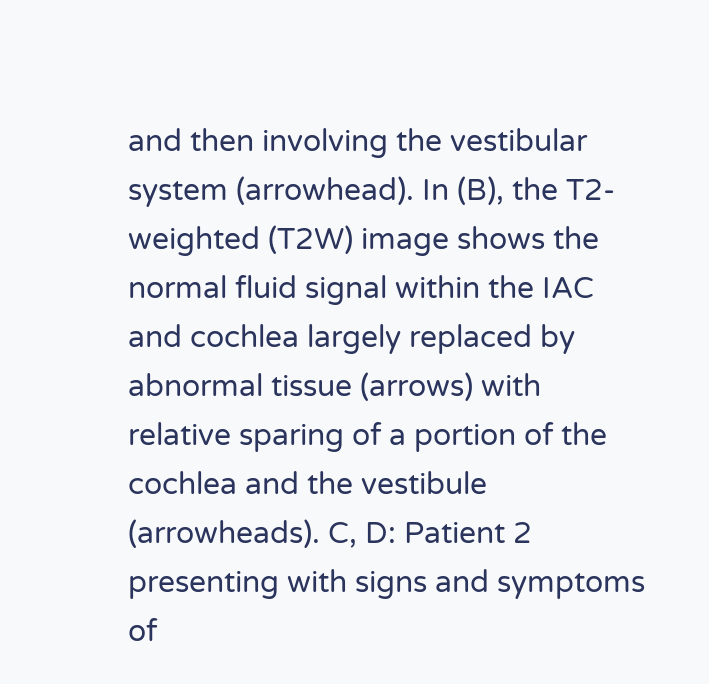and then involving the vestibular system (arrowhead). In (B), the T2-weighted (T2W) image shows the normal fluid signal within the IAC and cochlea largely replaced by abnormal tissue (arrows) with relative sparing of a portion of the cochlea and the vestibule (arrowheads). C, D: Patient 2 presenting with signs and symptoms of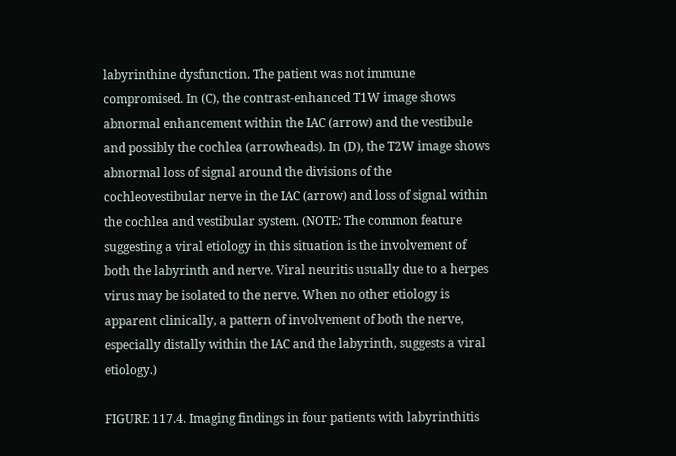labyrinthine dysfunction. The patient was not immune compromised. In (C), the contrast-enhanced T1W image shows abnormal enhancement within the IAC (arrow) and the vestibule and possibly the cochlea (arrowheads). In (D), the T2W image shows abnormal loss of signal around the divisions of the cochleovestibular nerve in the IAC (arrow) and loss of signal within the cochlea and vestibular system. (NOTE: The common feature suggesting a viral etiology in this situation is the involvement of both the labyrinth and nerve. Viral neuritis usually due to a herpes virus may be isolated to the nerve. When no other etiology is apparent clinically, a pattern of involvement of both the nerve, especially distally within the IAC and the labyrinth, suggests a viral etiology.)

FIGURE 117.4. Imaging findings in four patients with labyrinthitis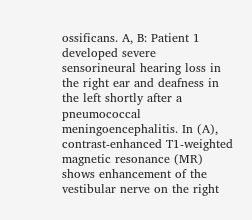ossificans. A, B: Patient 1 developed severe sensorineural hearing loss in the right ear and deafness in the left shortly after a pneumococcal meningoencephalitis. In (A), contrast-enhanced T1-weighted magnetic resonance (MR) shows enhancement of the vestibular nerve on the right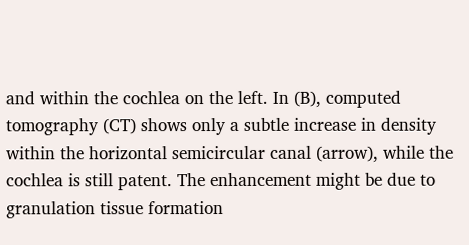and within the cochlea on the left. In (B), computed tomography (CT) shows only a subtle increase in density within the horizontal semicircular canal (arrow), while the cochlea is still patent. The enhancement might be due to granulation tissue formation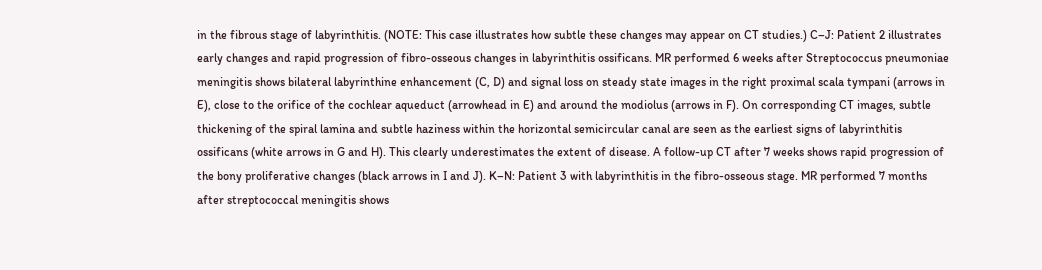in the fibrous stage of labyrinthitis. (NOTE: This case illustrates how subtle these changes may appear on CT studies.) C–J: Patient 2 illustrates early changes and rapid progression of fibro-osseous changes in labyrinthitis ossificans. MR performed 6 weeks after Streptococcus pneumoniae meningitis shows bilateral labyrinthine enhancement (C, D) and signal loss on steady state images in the right proximal scala tympani (arrows in E), close to the orifice of the cochlear aqueduct (arrowhead in E) and around the modiolus (arrows in F). On corresponding CT images, subtle thickening of the spiral lamina and subtle haziness within the horizontal semicircular canal are seen as the earliest signs of labyrinthitis ossificans (white arrows in G and H). This clearly underestimates the extent of disease. A follow-up CT after 7 weeks shows rapid progression of the bony proliferative changes (black arrows in I and J). K–N: Patient 3 with labyrinthitis in the fibro-osseous stage. MR performed 7 months after streptococcal meningitis shows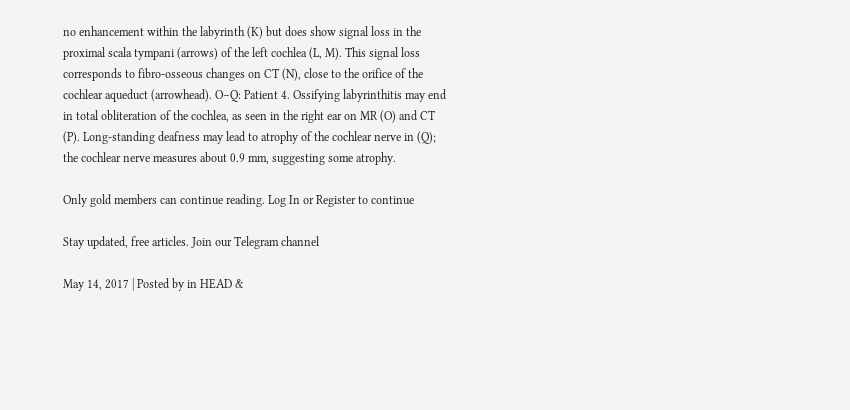no enhancement within the labyrinth (K) but does show signal loss in the proximal scala tympani (arrows) of the left cochlea (L, M). This signal loss corresponds to fibro-osseous changes on CT (N), close to the orifice of the cochlear aqueduct (arrowhead). O–Q: Patient 4. Ossifying labyrinthitis may end in total obliteration of the cochlea, as seen in the right ear on MR (O) and CT (P). Long-standing deafness may lead to atrophy of the cochlear nerve in (Q); the cochlear nerve measures about 0.9 mm, suggesting some atrophy.

Only gold members can continue reading. Log In or Register to continue

Stay updated, free articles. Join our Telegram channel

May 14, 2017 | Posted by in HEAD &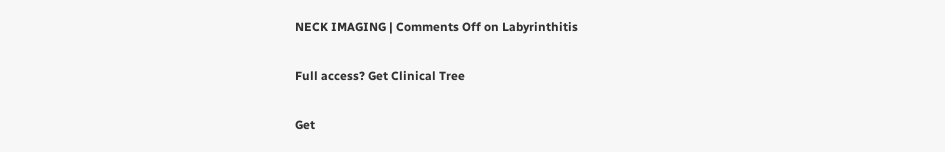NECK IMAGING | Comments Off on Labyrinthitis

Full access? Get Clinical Tree

Get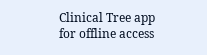Clinical Tree app for offline access